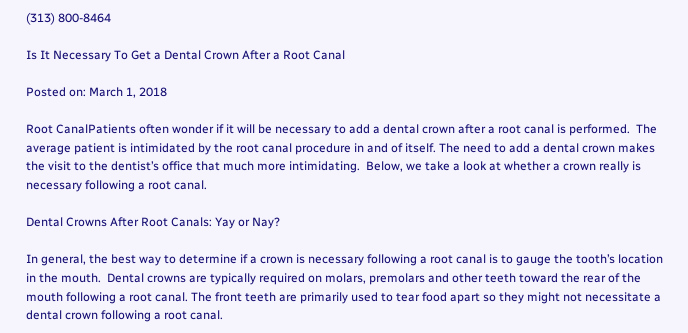(313) 800-8464

Is It Necessary To Get a Dental Crown After a Root Canal

Posted on: March 1, 2018

Root CanalPatients often wonder if it will be necessary to add a dental crown after a root canal is performed.  The average patient is intimidated by the root canal procedure in and of itself. The need to add a dental crown makes the visit to the dentist’s office that much more intimidating.  Below, we take a look at whether a crown really is necessary following a root canal.

Dental Crowns After Root Canals: Yay or Nay?

In general, the best way to determine if a crown is necessary following a root canal is to gauge the tooth’s location in the mouth.  Dental crowns are typically required on molars, premolars and other teeth toward the rear of the mouth following a root canal. The front teeth are primarily used to tear food apart so they might not necessitate a dental crown following a root canal.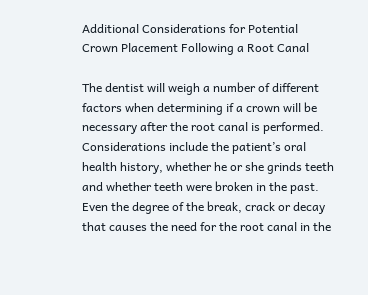Additional Considerations for Potential Crown Placement Following a Root Canal

The dentist will weigh a number of different factors when determining if a crown will be necessary after the root canal is performed.  Considerations include the patient’s oral health history, whether he or she grinds teeth and whether teeth were broken in the past. Even the degree of the break, crack or decay that causes the need for the root canal in the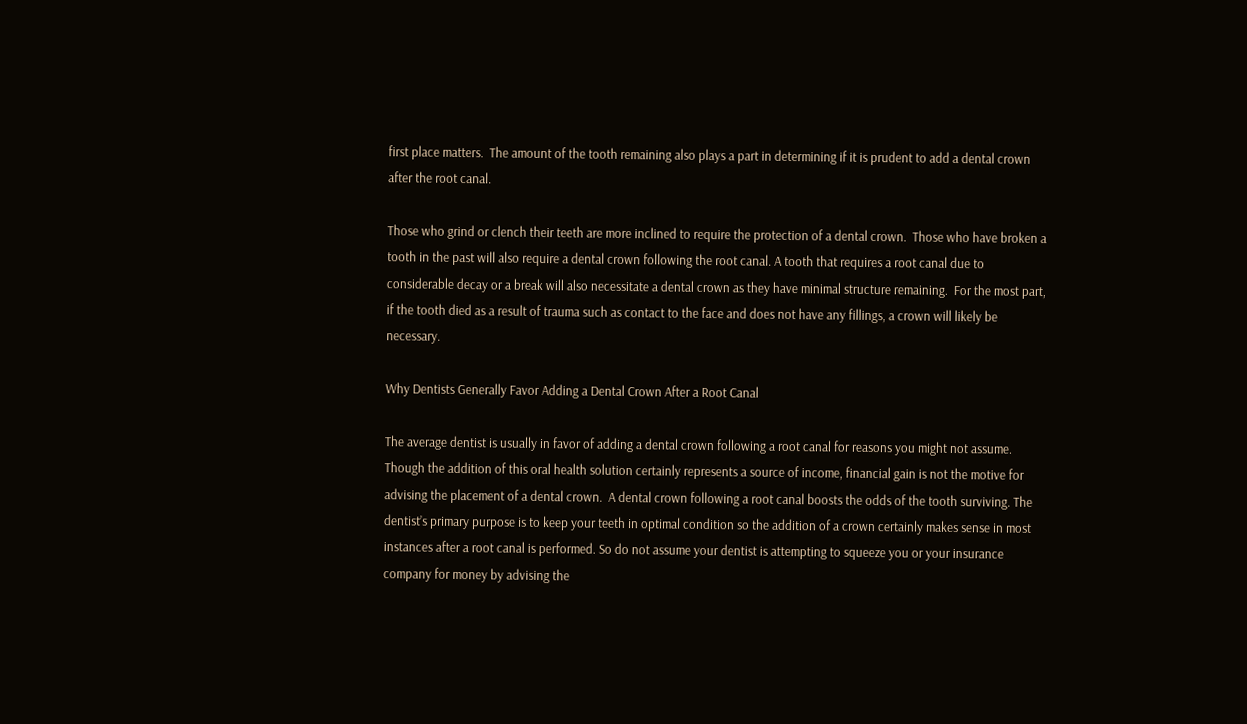first place matters.  The amount of the tooth remaining also plays a part in determining if it is prudent to add a dental crown after the root canal.

Those who grind or clench their teeth are more inclined to require the protection of a dental crown.  Those who have broken a tooth in the past will also require a dental crown following the root canal. A tooth that requires a root canal due to considerable decay or a break will also necessitate a dental crown as they have minimal structure remaining.  For the most part, if the tooth died as a result of trauma such as contact to the face and does not have any fillings, a crown will likely be necessary.

Why Dentists Generally Favor Adding a Dental Crown After a Root Canal

The average dentist is usually in favor of adding a dental crown following a root canal for reasons you might not assume.  Though the addition of this oral health solution certainly represents a source of income, financial gain is not the motive for advising the placement of a dental crown.  A dental crown following a root canal boosts the odds of the tooth surviving. The dentist’s primary purpose is to keep your teeth in optimal condition so the addition of a crown certainly makes sense in most instances after a root canal is performed. So do not assume your dentist is attempting to squeeze you or your insurance company for money by advising the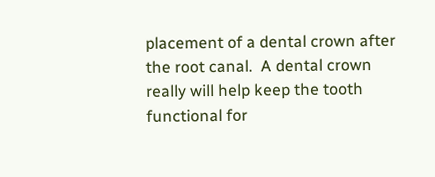placement of a dental crown after the root canal.  A dental crown really will help keep the tooth functional for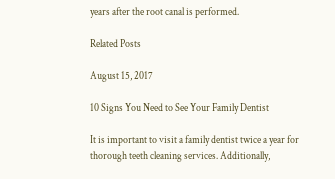years after the root canal is performed.

Related Posts

August 15, 2017

10 Signs You Need to See Your Family Dentist

It is important to visit a family dentist twice a year for thorough teeth cleaning services. Additionally,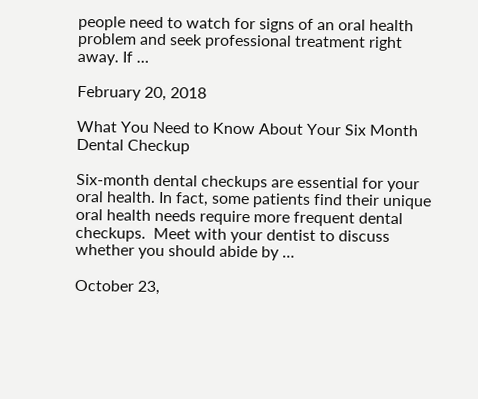people need to watch for signs of an oral health problem and seek professional treatment right away. If …

February 20, 2018

What You Need to Know About Your Six Month Dental Checkup

Six-month dental checkups are essential for your oral health. In fact, some patients find their unique oral health needs require more frequent dental checkups.  Meet with your dentist to discuss whether you should abide by …

October 23,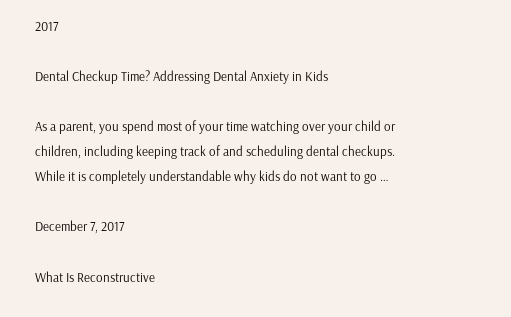2017

Dental Checkup Time? Addressing Dental Anxiety in Kids

As a parent, you spend most of your time watching over your child or children, including keeping track of and scheduling dental checkups. While it is completely understandable why kids do not want to go …

December 7, 2017

What Is Reconstructive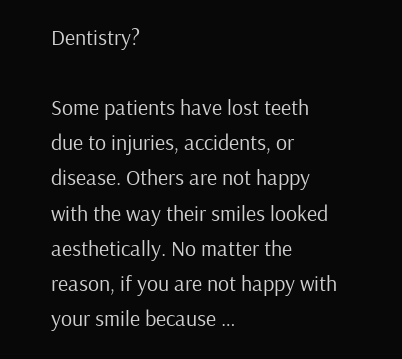Dentistry?

Some patients have lost teeth due to injuries, accidents, or disease. Others are not happy with the way their smiles looked aesthetically. No matter the reason, if you are not happy with your smile because …